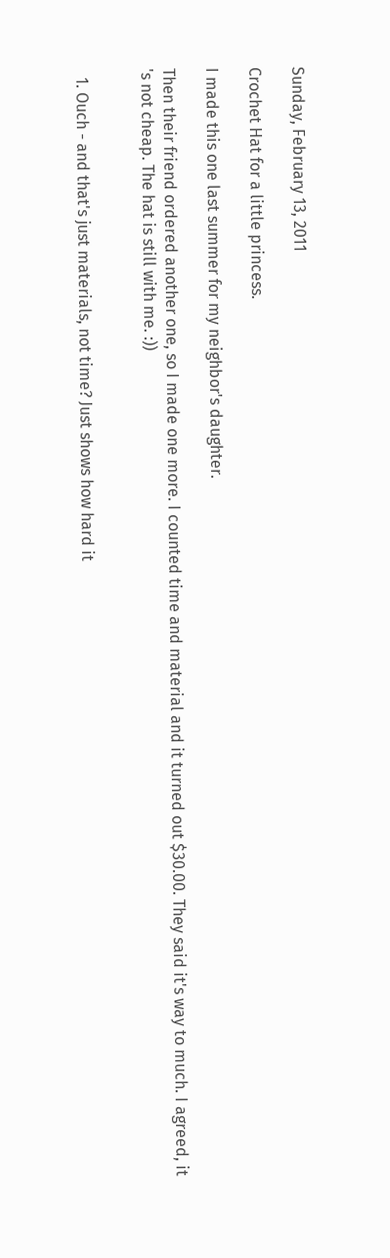Sunday, February 13, 2011

Crochet Hat for a little princess.

I made this one last summer for my neighbor's daughter.

Then their friend ordered another one, so I made one more. I counted time and material and it turned out $30.00. They said it's way to much. I agreed, it 's not cheap. The hat is still with me. :))


  1. Ouch - and that's just materials, not time? Just shows how hard it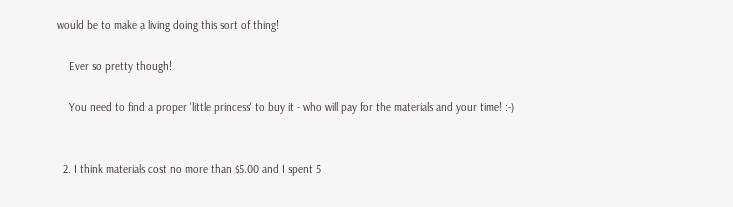would be to make a living doing this sort of thing!

    Ever so pretty though!

    You need to find a proper 'little princess' to buy it - who will pay for the materials and your time! :-)


  2. I think materials cost no more than $5.00 and I spent 5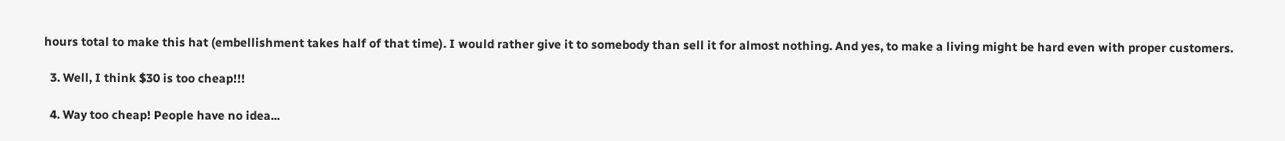hours total to make this hat (embellishment takes half of that time). I would rather give it to somebody than sell it for almost nothing. And yes, to make a living might be hard even with proper customers.

  3. Well, I think $30 is too cheap!!!

  4. Way too cheap! People have no idea...